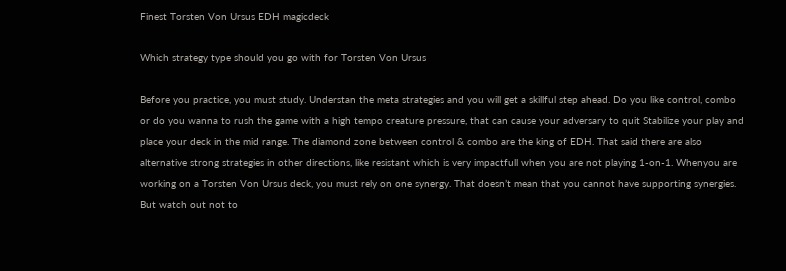Finest Torsten Von Ursus EDH magicdeck

Which strategy type should you go with for Torsten Von Ursus

Before you practice, you must study. Understan the meta strategies and you will get a skillful step ahead. Do you like control, combo or do you wanna to rush the game with a high tempo creature pressure, that can cause your adversary to quit Stabilize your play and place your deck in the mid range. The diamond zone between control & combo are the king of EDH. That said there are also alternative strong strategies in other directions, like resistant which is very impactfull when you are not playing 1-on-1. Whenyou are working on a Torsten Von Ursus deck, you must rely on one synergy. That doesn’t mean that you cannot have supporting synergies. But watch out not to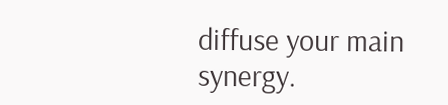diffuse your main synergy.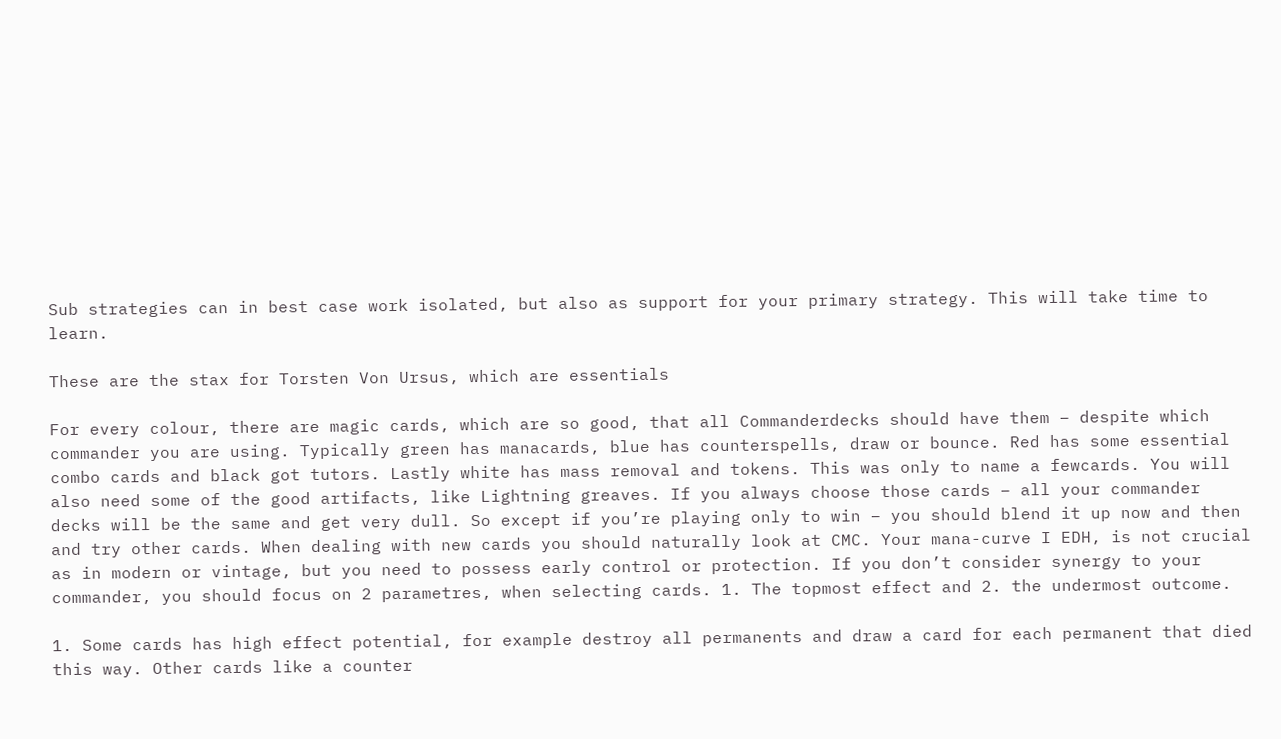Sub strategies can in best case work isolated, but also as support for your primary strategy. This will take time to learn.

These are the stax for Torsten Von Ursus, which are essentials

For every colour, there are magic cards, which are so good, that all Commanderdecks should have them – despite which commander you are using. Typically green has manacards, blue has counterspells, draw or bounce. Red has some essential combo cards and black got tutors. Lastly white has mass removal and tokens. This was only to name a fewcards. You will also need some of the good artifacts, like Lightning greaves. If you always choose those cards – all your commander decks will be the same and get very dull. So except if you’re playing only to win – you should blend it up now and then and try other cards. When dealing with new cards you should naturally look at CMC. Your mana-curve I EDH, is not crucial as in modern or vintage, but you need to possess early control or protection. If you don’t consider synergy to your commander, you should focus on 2 parametres, when selecting cards. 1. The topmost effect and 2. the undermost outcome.

1. Some cards has high effect potential, for example destroy all permanents and draw a card for each permanent that died this way. Other cards like a counter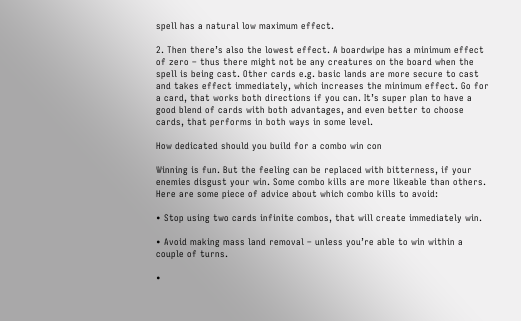spell has a natural low maximum effect.

2. Then there’s also the lowest effect. A boardwipe has a minimum effect of zero – thus there might not be any creatures on the board when the spell is being cast. Other cards e.g. basic lands are more secure to cast and takes effect immediately, which increases the minimum effect. Go for a card, that works both directions if you can. It’s super plan to have a good blend of cards with both advantages, and even better to choose cards, that performs in both ways in some level.

How dedicated should you build for a combo win con

Winning is fun. But the feeling can be replaced with bitterness, if your enemies disgust your win. Some combo kills are more likeable than others. Here are some piece of advice about which combo kills to avoid:

• Stop using two cards infinite combos, that will create immediately win.

• Avoid making mass land removal – unless you’re able to win within a couple of turns.

•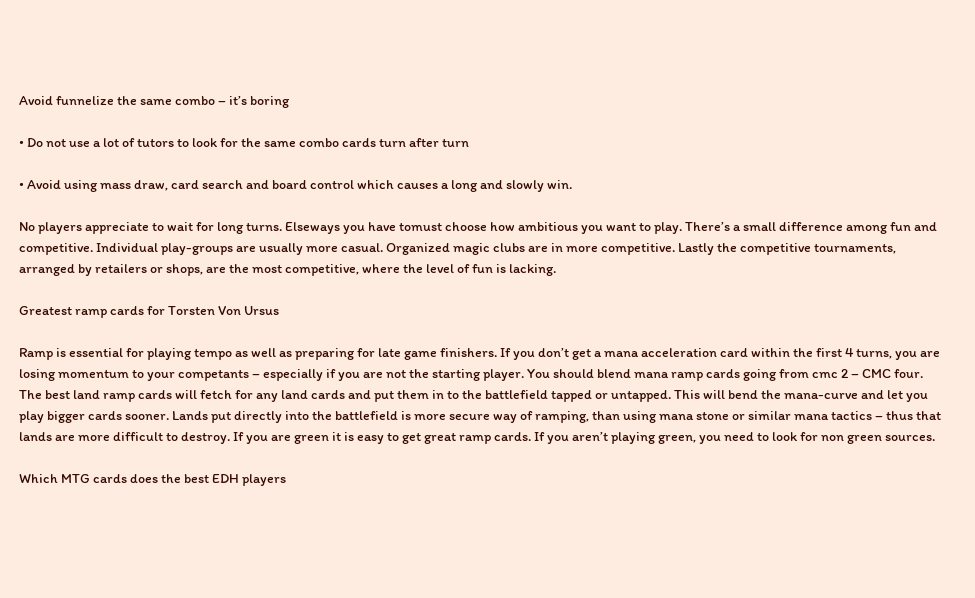Avoid funnelize the same combo – it’s boring

• Do not use a lot of tutors to look for the same combo cards turn after turn

• Avoid using mass draw, card search and board control which causes a long and slowly win.

No players appreciate to wait for long turns. Elseways you have tomust choose how ambitious you want to play. There’s a small difference among fun and competitive. Individual play-groups are usually more casual. Organized magic clubs are in more competitive. Lastly the competitive tournaments, arranged by retailers or shops, are the most competitive, where the level of fun is lacking.

Greatest ramp cards for Torsten Von Ursus

Ramp is essential for playing tempo as well as preparing for late game finishers. If you don’t get a mana acceleration card within the first 4 turns, you are losing momentum to your competants – especially if you are not the starting player. You should blend mana ramp cards going from cmc 2 – CMC four. The best land ramp cards will fetch for any land cards and put them in to the battlefield tapped or untapped. This will bend the mana-curve and let you play bigger cards sooner. Lands put directly into the battlefield is more secure way of ramping, than using mana stone or similar mana tactics – thus that lands are more difficult to destroy. If you are green it is easy to get great ramp cards. If you aren’t playing green, you need to look for non green sources.

Which MTG cards does the best EDH players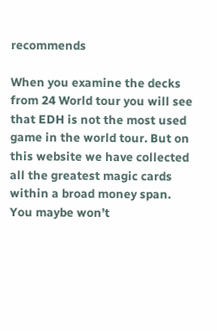recommends

When you examine the decks from 24 World tour you will see that EDH is not the most used game in the world tour. But on this website we have collected all the greatest magic cards within a broad money span. You maybe won’t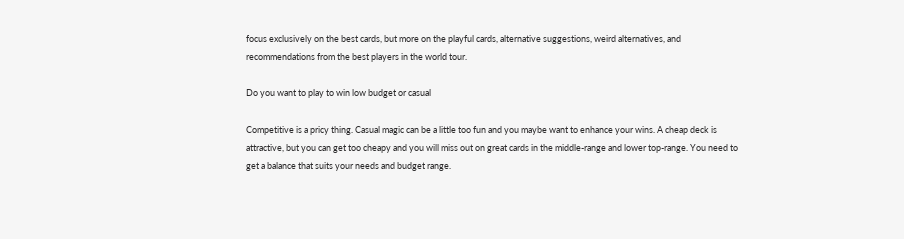focus exclusively on the best cards, but more on the playful cards, alternative suggestions, weird alternatives, and recommendations from the best players in the world tour.

Do you want to play to win low budget or casual

Competitive is a pricy thing. Casual magic can be a little too fun and you maybe want to enhance your wins. A cheap deck is attractive, but you can get too cheapy and you will miss out on great cards in the middle-range and lower top-range. You need to get a balance that suits your needs and budget range.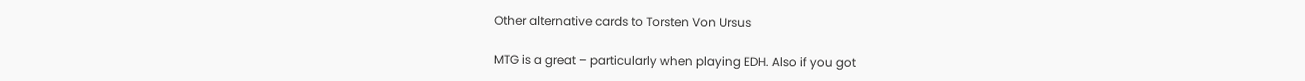Other alternative cards to Torsten Von Ursus

MTG is a great – particularly when playing EDH. Also if you got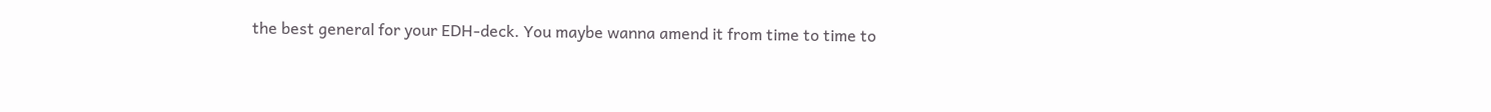the best general for your EDH-deck. You maybe wanna amend it from time to time to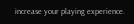increase your playing experience.